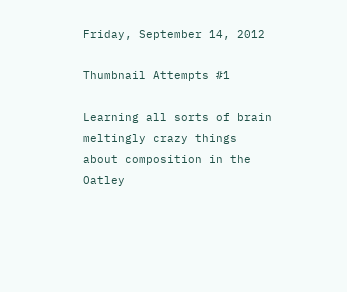Friday, September 14, 2012

Thumbnail Attempts #1

Learning all sorts of brain meltingly crazy things about composition in the Oatley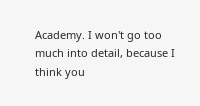Academy. I won't go too much into detail, because I think you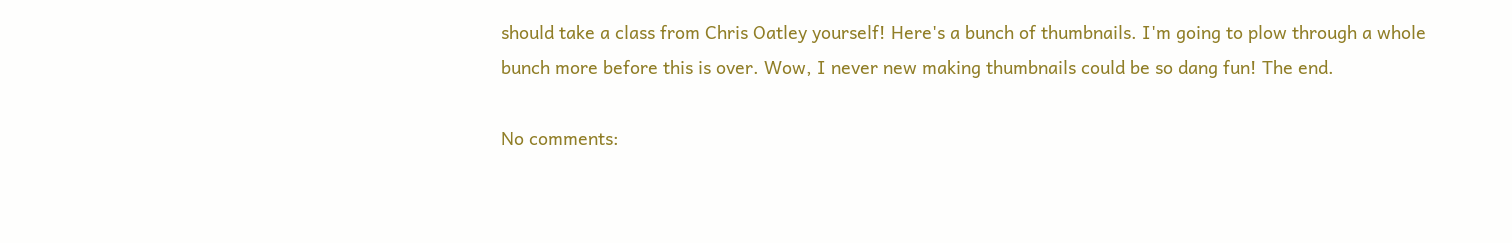should take a class from Chris Oatley yourself! Here's a bunch of thumbnails. I'm going to plow through a whole bunch more before this is over. Wow, I never new making thumbnails could be so dang fun! The end.

No comments: